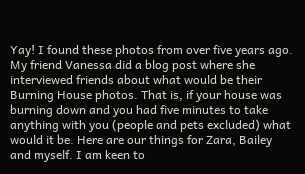Yay! I found these photos from over five years ago. My friend Vanessa did a blog post where she interviewed friends about what would be their Burning House photos. That is, if your house was burning down and you had five minutes to take anything with you (people and pets excluded) what would it be. Here are our things for Zara, Bailey and myself. I am keen to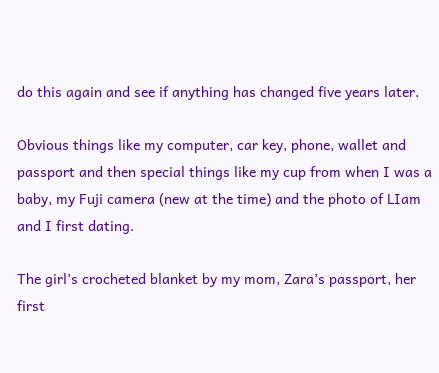do this again and see if anything has changed five years later.

Obvious things like my computer, car key, phone, wallet and passport and then special things like my cup from when I was a baby, my Fuji camera (new at the time) and the photo of LIam and I first dating.

The girl’s crocheted blanket by my mom, Zara’s passport, her first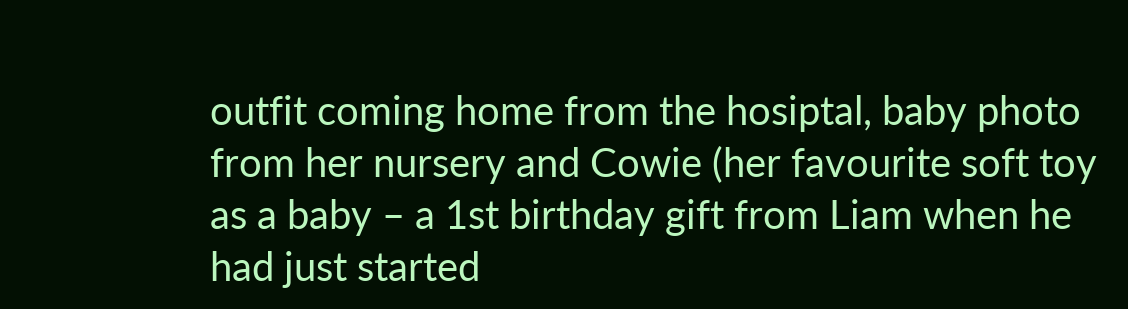outfit coming home from the hosiptal, baby photo from her nursery and Cowie (her favourite soft toy as a baby – a 1st birthday gift from Liam when he had just started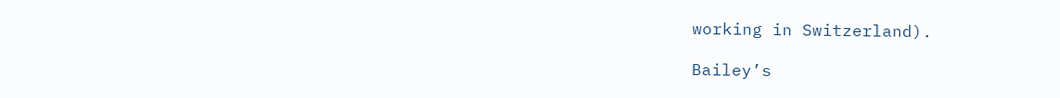working in Switzerland).

Bailey’s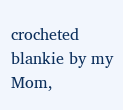crocheted blankie by my Mom,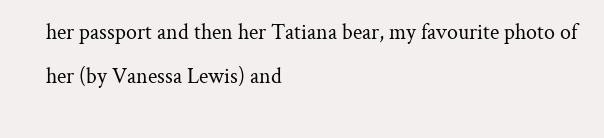her passport and then her Tatiana bear, my favourite photo of her (by Vanessa Lewis) and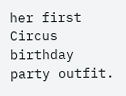her first Circus birthday party outfit.